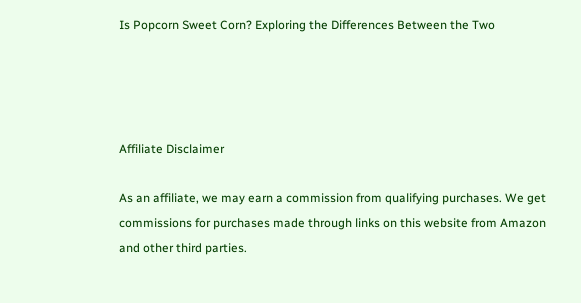Is Popcorn Sweet Corn? Exploring the Differences Between the Two




Affiliate Disclaimer

As an affiliate, we may earn a commission from qualifying purchases. We get commissions for purchases made through links on this website from Amazon and other third parties.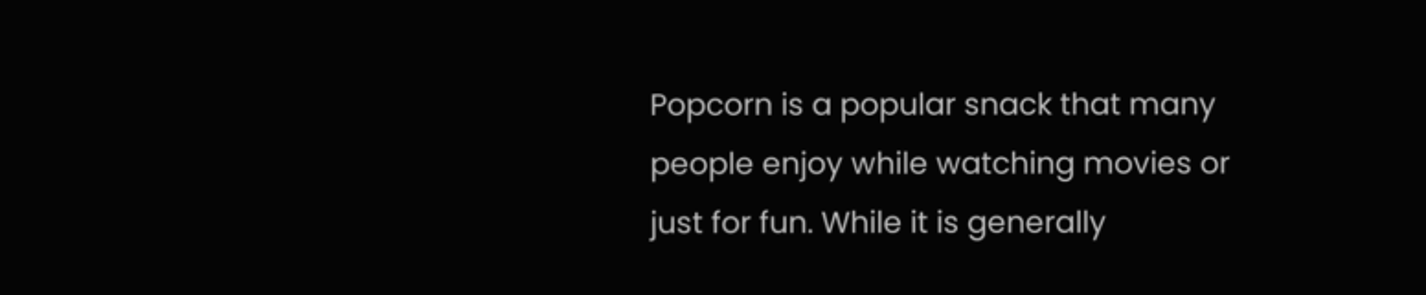Popcorn is a popular snack that many people enjoy while watching movies or just for fun. While it is generally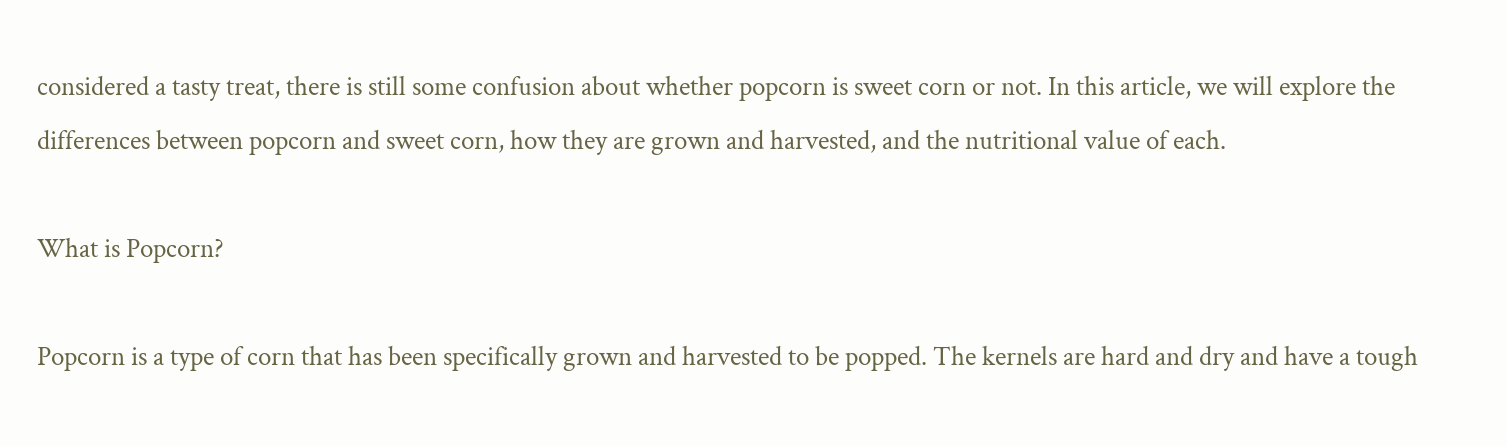considered a tasty treat, there is still some confusion about whether popcorn is sweet corn or not. In this article, we will explore the differences between popcorn and sweet corn, how they are grown and harvested, and the nutritional value of each.

What is Popcorn?

Popcorn is a type of corn that has been specifically grown and harvested to be popped. The kernels are hard and dry and have a tough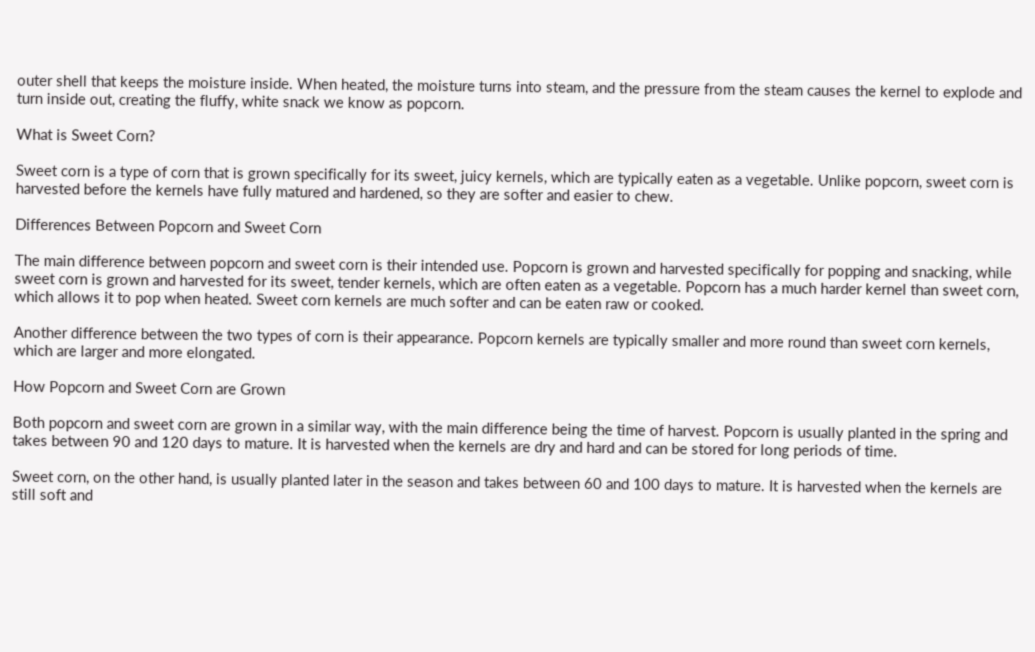outer shell that keeps the moisture inside. When heated, the moisture turns into steam, and the pressure from the steam causes the kernel to explode and turn inside out, creating the fluffy, white snack we know as popcorn.

What is Sweet Corn?

Sweet corn is a type of corn that is grown specifically for its sweet, juicy kernels, which are typically eaten as a vegetable. Unlike popcorn, sweet corn is harvested before the kernels have fully matured and hardened, so they are softer and easier to chew.

Differences Between Popcorn and Sweet Corn

The main difference between popcorn and sweet corn is their intended use. Popcorn is grown and harvested specifically for popping and snacking, while sweet corn is grown and harvested for its sweet, tender kernels, which are often eaten as a vegetable. Popcorn has a much harder kernel than sweet corn, which allows it to pop when heated. Sweet corn kernels are much softer and can be eaten raw or cooked.

Another difference between the two types of corn is their appearance. Popcorn kernels are typically smaller and more round than sweet corn kernels, which are larger and more elongated.

How Popcorn and Sweet Corn are Grown

Both popcorn and sweet corn are grown in a similar way, with the main difference being the time of harvest. Popcorn is usually planted in the spring and takes between 90 and 120 days to mature. It is harvested when the kernels are dry and hard and can be stored for long periods of time.

Sweet corn, on the other hand, is usually planted later in the season and takes between 60 and 100 days to mature. It is harvested when the kernels are still soft and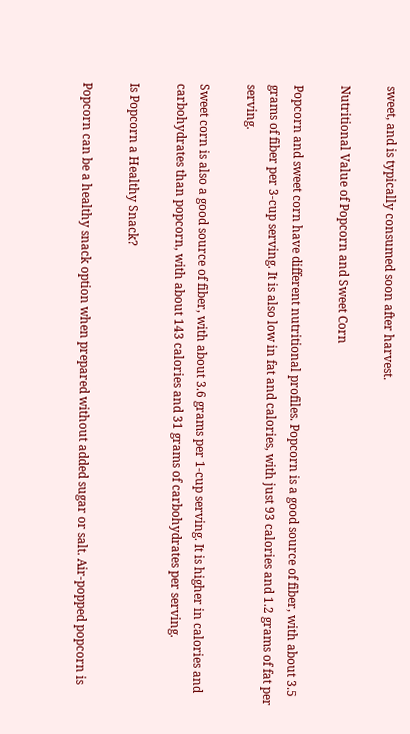sweet, and is typically consumed soon after harvest.

Nutritional Value of Popcorn and Sweet Corn

Popcorn and sweet corn have different nutritional profiles. Popcorn is a good source of fiber, with about 3.5 grams of fiber per 3-cup serving. It is also low in fat and calories, with just 93 calories and 1.2 grams of fat per serving.

Sweet corn is also a good source of fiber, with about 3.6 grams per 1-cup serving. It is higher in calories and carbohydrates than popcorn, with about 143 calories and 31 grams of carbohydrates per serving.

Is Popcorn a Healthy Snack?

Popcorn can be a healthy snack option when prepared without added sugar or salt. Air-popped popcorn is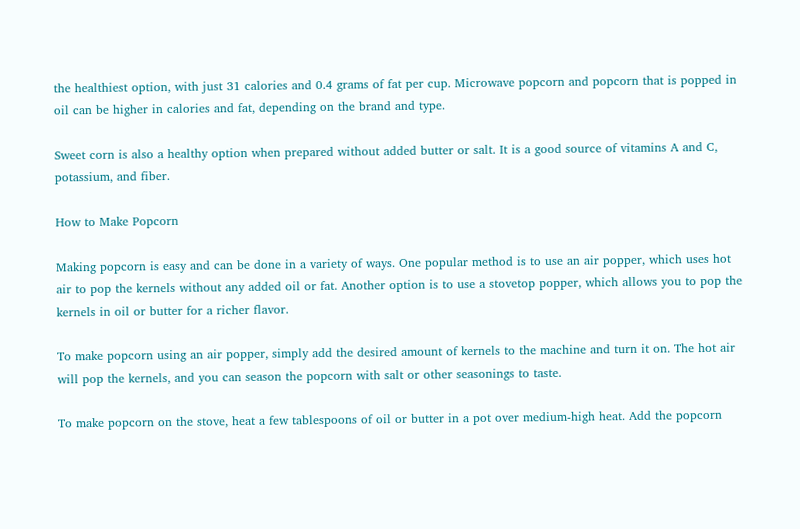the healthiest option, with just 31 calories and 0.4 grams of fat per cup. Microwave popcorn and popcorn that is popped in oil can be higher in calories and fat, depending on the brand and type.

Sweet corn is also a healthy option when prepared without added butter or salt. It is a good source of vitamins A and C, potassium, and fiber.

How to Make Popcorn

Making popcorn is easy and can be done in a variety of ways. One popular method is to use an air popper, which uses hot air to pop the kernels without any added oil or fat. Another option is to use a stovetop popper, which allows you to pop the kernels in oil or butter for a richer flavor.

To make popcorn using an air popper, simply add the desired amount of kernels to the machine and turn it on. The hot air will pop the kernels, and you can season the popcorn with salt or other seasonings to taste.

To make popcorn on the stove, heat a few tablespoons of oil or butter in a pot over medium-high heat. Add the popcorn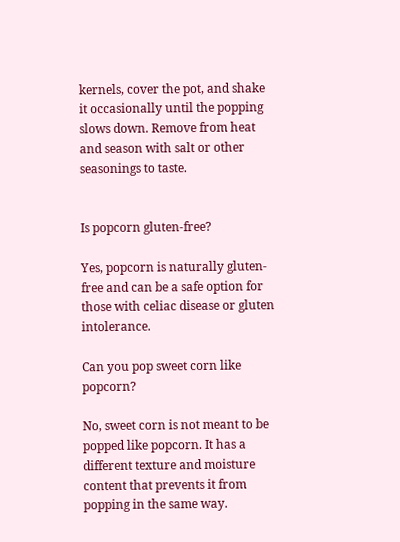kernels, cover the pot, and shake it occasionally until the popping slows down. Remove from heat and season with salt or other seasonings to taste.


Is popcorn gluten-free?

Yes, popcorn is naturally gluten-free and can be a safe option for those with celiac disease or gluten intolerance.

Can you pop sweet corn like popcorn?

No, sweet corn is not meant to be popped like popcorn. It has a different texture and moisture content that prevents it from popping in the same way.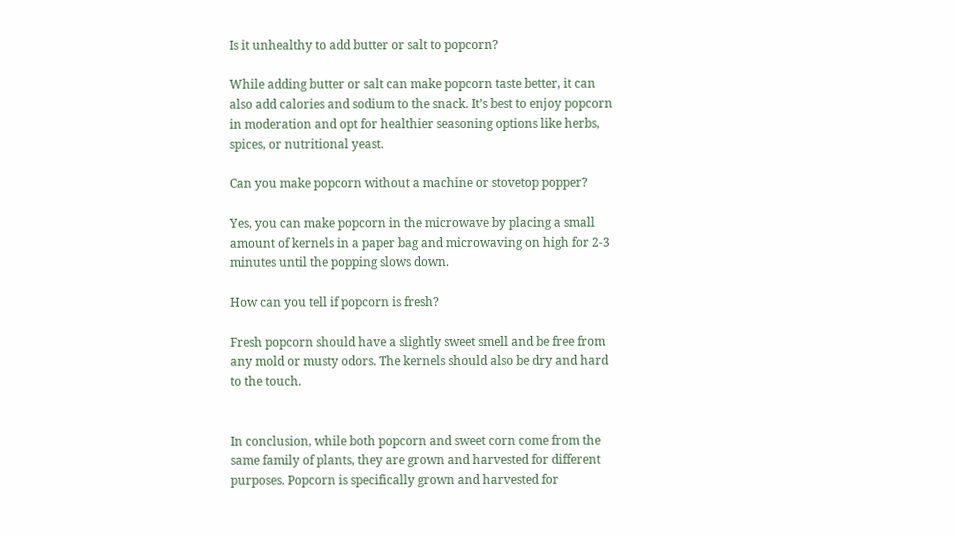Is it unhealthy to add butter or salt to popcorn?

While adding butter or salt can make popcorn taste better, it can also add calories and sodium to the snack. It’s best to enjoy popcorn in moderation and opt for healthier seasoning options like herbs, spices, or nutritional yeast.

Can you make popcorn without a machine or stovetop popper?

Yes, you can make popcorn in the microwave by placing a small amount of kernels in a paper bag and microwaving on high for 2-3 minutes until the popping slows down.

How can you tell if popcorn is fresh?

Fresh popcorn should have a slightly sweet smell and be free from any mold or musty odors. The kernels should also be dry and hard to the touch.


In conclusion, while both popcorn and sweet corn come from the same family of plants, they are grown and harvested for different purposes. Popcorn is specifically grown and harvested for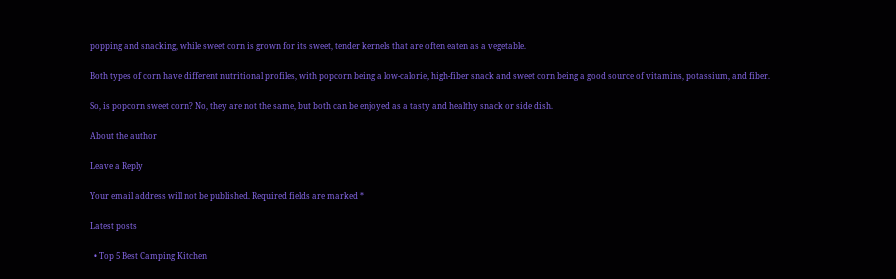popping and snacking, while sweet corn is grown for its sweet, tender kernels that are often eaten as a vegetable.

Both types of corn have different nutritional profiles, with popcorn being a low-calorie, high-fiber snack and sweet corn being a good source of vitamins, potassium, and fiber.

So, is popcorn sweet corn? No, they are not the same, but both can be enjoyed as a tasty and healthy snack or side dish.

About the author

Leave a Reply

Your email address will not be published. Required fields are marked *

Latest posts

  • Top 5 Best Camping Kitchen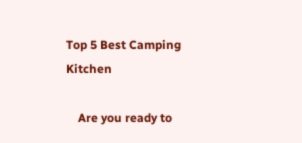Top 5 Best Camping Kitchen

    Are you ready to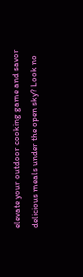elevate your outdoor cooking game and savor delicious meals under the open sky? Look no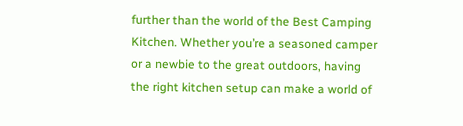further than the world of the Best Camping Kitchen. Whether you’re a seasoned camper or a newbie to the great outdoors, having the right kitchen setup can make a world of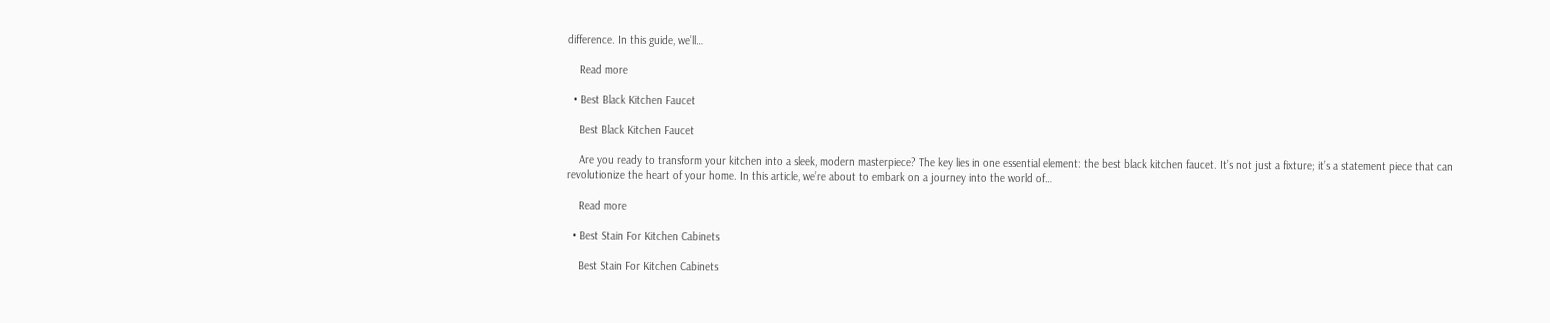difference. In this guide, we’ll…

    Read more

  • Best Black Kitchen Faucet

    Best Black Kitchen Faucet

    Are you ready to transform your kitchen into a sleek, modern masterpiece? The key lies in one essential element: the best black kitchen faucet. It’s not just a fixture; it’s a statement piece that can revolutionize the heart of your home. In this article, we’re about to embark on a journey into the world of…

    Read more

  • Best Stain For Kitchen Cabinets

    Best Stain For Kitchen Cabinets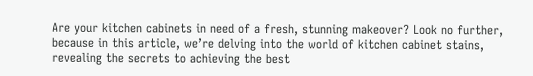Are your kitchen cabinets in need of a fresh, stunning makeover? Look no further, because in this article, we’re delving into the world of kitchen cabinet stains, revealing the secrets to achieving the best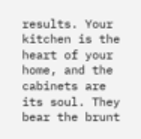results. Your kitchen is the heart of your home, and the cabinets are its soul. They bear the brunt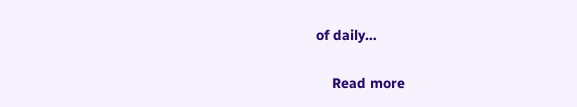of daily…

    Read more